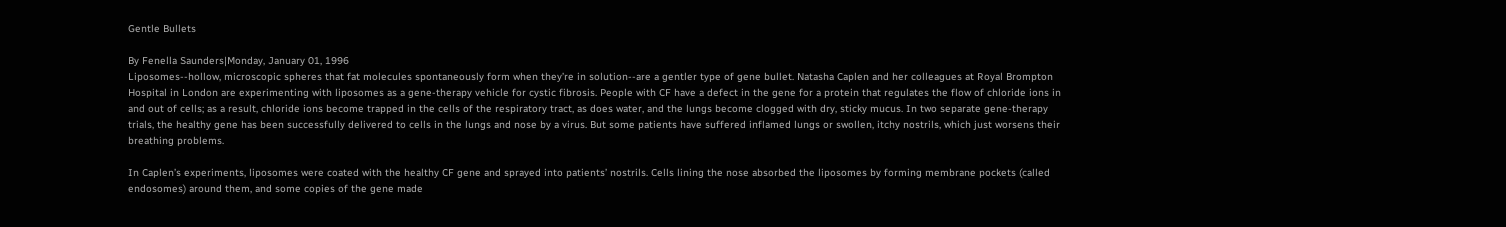Gentle Bullets

By Fenella Saunders|Monday, January 01, 1996
Liposomes--hollow, microscopic spheres that fat molecules spontaneously form when they’re in solution--are a gentler type of gene bullet. Natasha Caplen and her colleagues at Royal Brompton Hospital in London are experimenting with liposomes as a gene-therapy vehicle for cystic fibrosis. People with CF have a defect in the gene for a protein that regulates the flow of chloride ions in and out of cells; as a result, chloride ions become trapped in the cells of the respiratory tract, as does water, and the lungs become clogged with dry, sticky mucus. In two separate gene-therapy trials, the healthy gene has been successfully delivered to cells in the lungs and nose by a virus. But some patients have suffered inflamed lungs or swollen, itchy nostrils, which just worsens their breathing problems.

In Caplen’s experiments, liposomes were coated with the healthy CF gene and sprayed into patients’ nostrils. Cells lining the nose absorbed the liposomes by forming membrane pockets (called endosomes) around them, and some copies of the gene made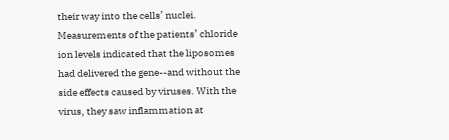their way into the cells’ nuclei. Measurements of the patients’ chloride ion levels indicated that the liposomes had delivered the gene--and without the side effects caused by viruses. With the virus, they saw inflammation at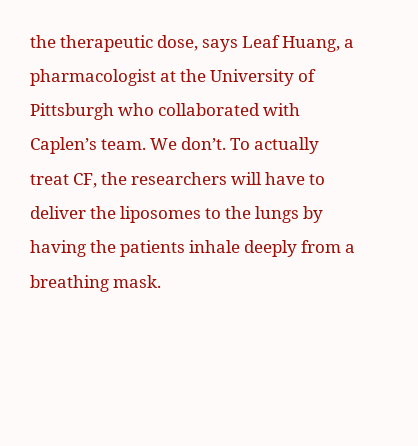the therapeutic dose, says Leaf Huang, a pharmacologist at the University of Pittsburgh who collaborated with Caplen’s team. We don’t. To actually treat CF, the researchers will have to deliver the liposomes to the lungs by having the patients inhale deeply from a breathing mask.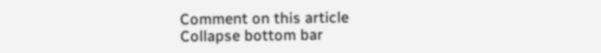Comment on this article
Collapse bottom bar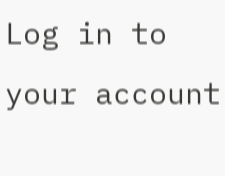Log in to your account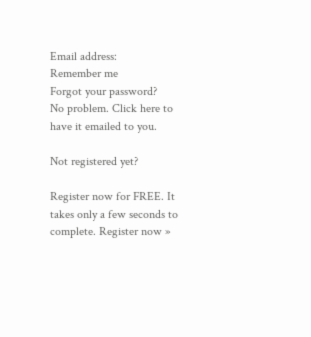Email address:
Remember me
Forgot your password?
No problem. Click here to have it emailed to you.

Not registered yet?

Register now for FREE. It takes only a few seconds to complete. Register now »